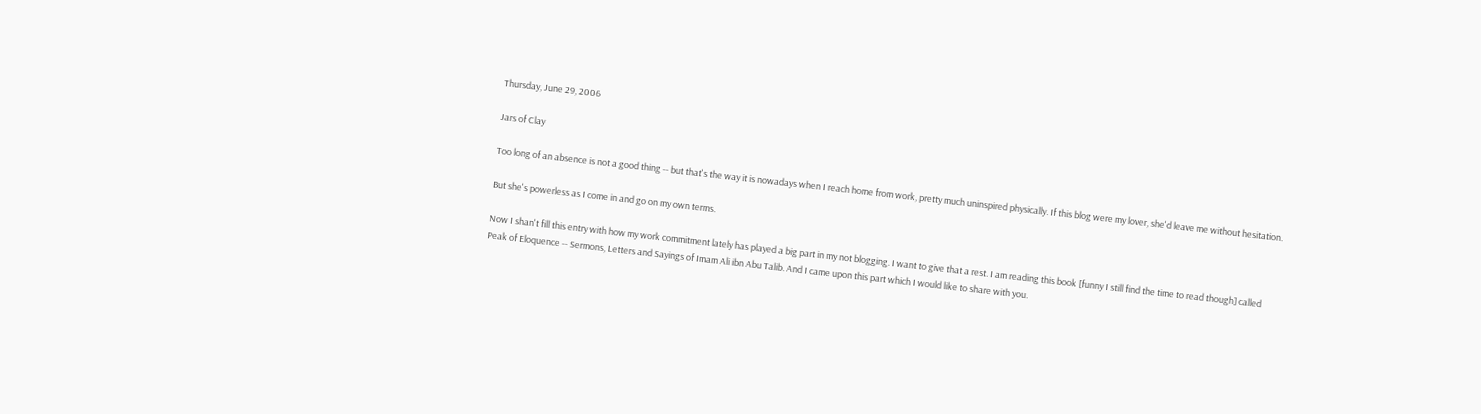Thursday, June 29, 2006

Jars of Clay

Too long of an absence is not a good thing -- but that's the way it is nowadays when I reach home from work, pretty much uninspired physically. If this blog were my lover, she'd leave me without hesitation.

But she's powerless as I come in and go on my own terms.

Now I shan't fill this entry with how my work commitment lately has played a big part in my not blogging. I want to give that a rest. I am reading this book [funny I still find the time to read though] called Peak of Eloquence -- Sermons, Letters and Sayings of Imam Ali ibn Abu Talib. And I came upon this part which I would like to share with you.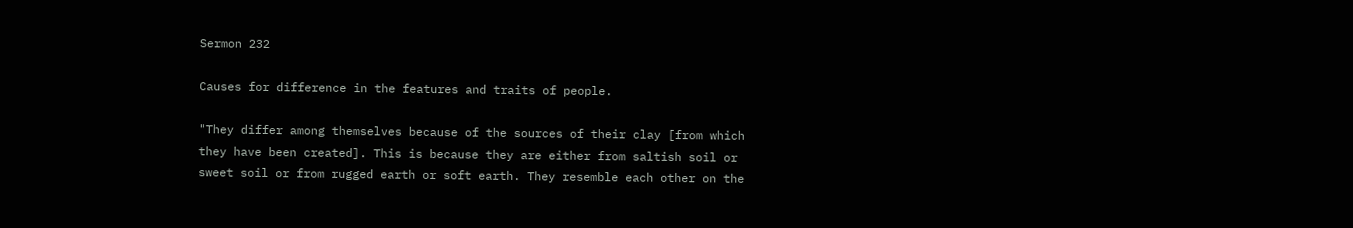Sermon 232

Causes for difference in the features and traits of people.

"They differ among themselves because of the sources of their clay [from which they have been created]. This is because they are either from saltish soil or sweet soil or from rugged earth or soft earth. They resemble each other on the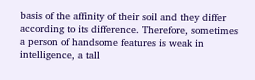basis of the affinity of their soil and they differ according to its difference. Therefore, sometimes a person of handsome features is weak in intelligence, a tall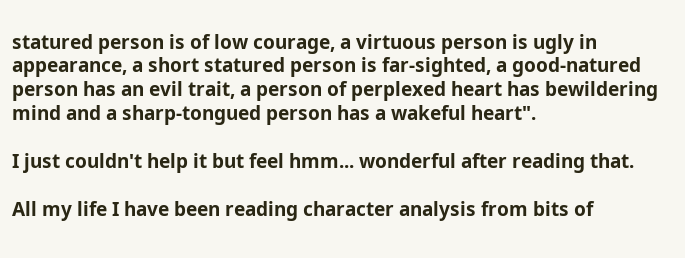statured person is of low courage, a virtuous person is ugly in appearance, a short statured person is far-sighted, a good-natured person has an evil trait, a person of perplexed heart has bewildering mind and a sharp-tongued person has a wakeful heart".

I just couldn't help it but feel hmm... wonderful after reading that.

All my life I have been reading character analysis from bits of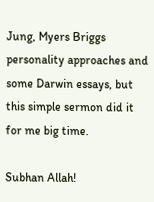Jung, Myers Briggs personality approaches and some Darwin essays, but this simple sermon did it for me big time.

Subhan Allah!